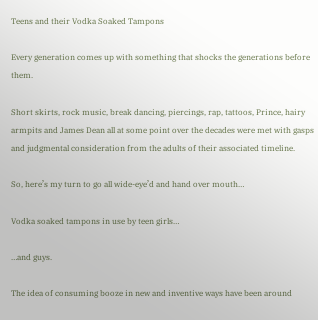Teens and their Vodka Soaked Tampons

Every generation comes up with something that shocks the generations before them.

Short skirts, rock music, break dancing, piercings, rap, tattoos, Prince, hairy armpits and James Dean all at some point over the decades were met with gasps and judgmental consideration from the adults of their associated timeline.

So, here’s my turn to go all wide-eye’d and hand over mouth…

Vodka soaked tampons in use by teen girls…

…and guys.

The idea of consuming booze in new and inventive ways have been around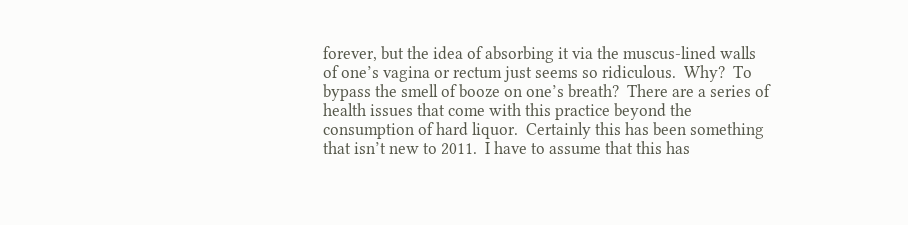forever, but the idea of absorbing it via the muscus-lined walls of one’s vagina or rectum just seems so ridiculous.  Why?  To bypass the smell of booze on one’s breath?  There are a series of health issues that come with this practice beyond the consumption of hard liquor.  Certainly this has been something that isn’t new to 2011.  I have to assume that this has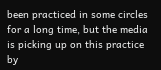been practiced in some circles for a long time, but the media is picking up on this practice by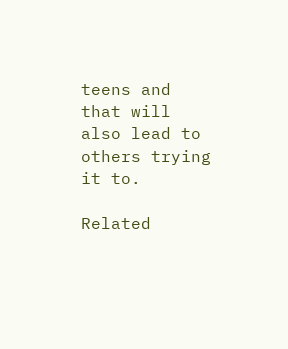teens and that will also lead to others trying it to.

Related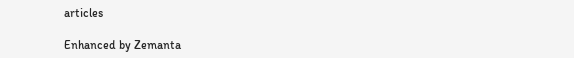articles

Enhanced by Zemanta